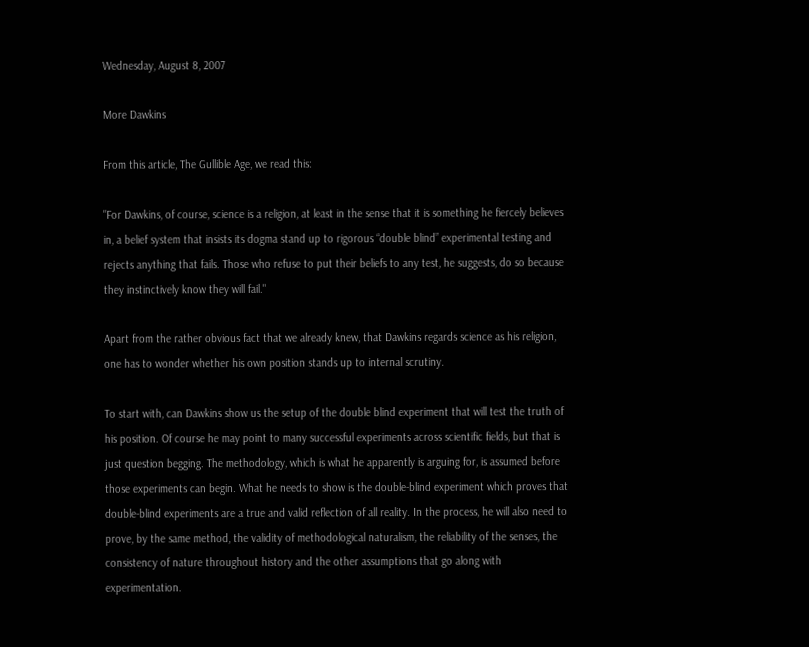Wednesday, August 8, 2007

More Dawkins

From this article, The Gullible Age, we read this:

"For Dawkins, of course, science is a religion, at least in the sense that it is something he fiercely believes in, a belief system that insists its dogma stand up to rigorous “double blind” experimental testing and rejects anything that fails. Those who refuse to put their beliefs to any test, he suggests, do so because they instinctively know they will fail."

Apart from the rather obvious fact that we already knew, that Dawkins regards science as his religion, one has to wonder whether his own position stands up to internal scrutiny.

To start with, can Dawkins show us the setup of the double blind experiment that will test the truth of his position. Of course he may point to many successful experiments across scientific fields, but that is just question begging. The methodology, which is what he apparently is arguing for, is assumed before those experiments can begin. What he needs to show is the double-blind experiment which proves that double-blind experiments are a true and valid reflection of all reality. In the process, he will also need to prove, by the same method, the validity of methodological naturalism, the reliability of the senses, the consistency of nature throughout history and the other assumptions that go along with experimentation.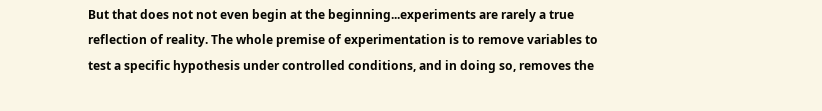But that does not not even begin at the beginning...experiments are rarely a true reflection of reality. The whole premise of experimentation is to remove variables to test a specific hypothesis under controlled conditions, and in doing so, removes the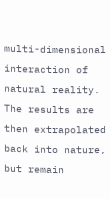multi-dimensional interaction of natural reality. The results are then extrapolated back into nature, but remain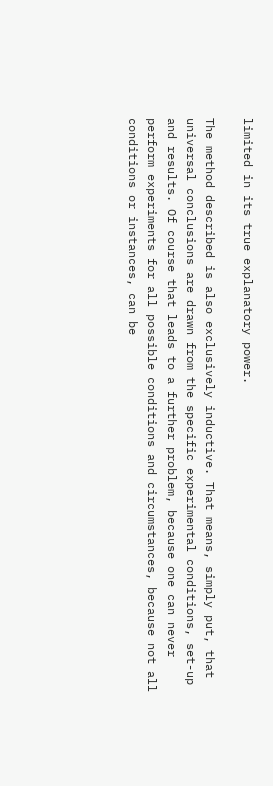limited in its true explanatory power.

The method described is also exclusively inductive. That means, simply put, that universal conclusions are drawn from the specific experimental conditions, set-up and results. Of course that leads to a further problem, because one can never perform experiments for all possible conditions and circumstances, because not all conditions or instances, can be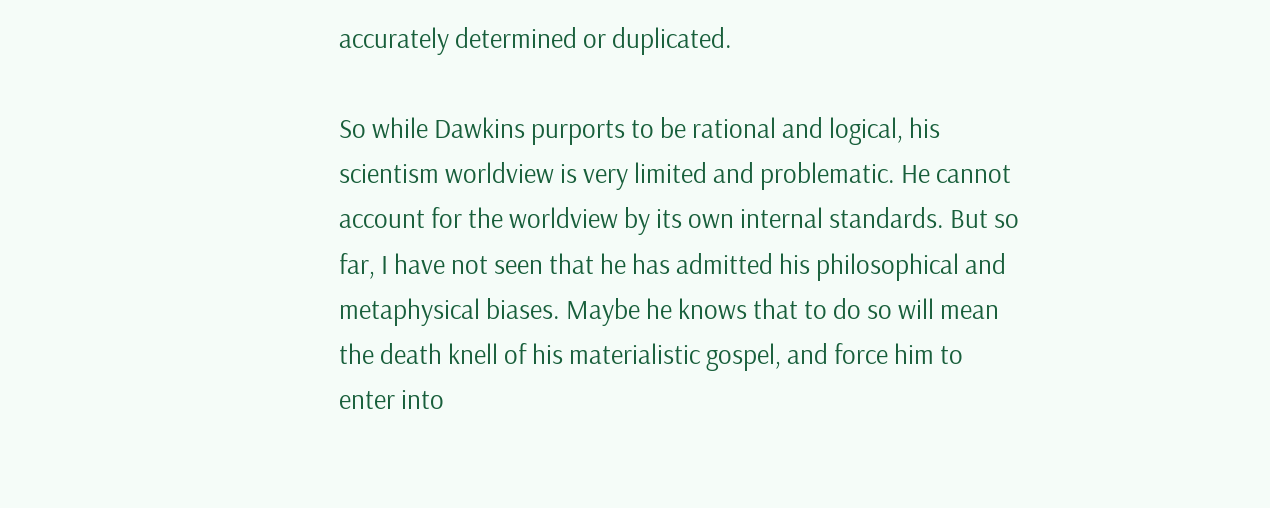accurately determined or duplicated.

So while Dawkins purports to be rational and logical, his scientism worldview is very limited and problematic. He cannot account for the worldview by its own internal standards. But so far, I have not seen that he has admitted his philosophical and metaphysical biases. Maybe he knows that to do so will mean the death knell of his materialistic gospel, and force him to enter into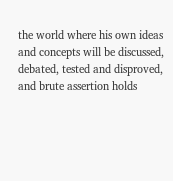the world where his own ideas and concepts will be discussed, debated, tested and disproved, and brute assertion holds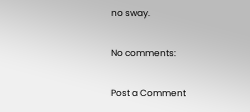no sway.

No comments:

Post a Comment